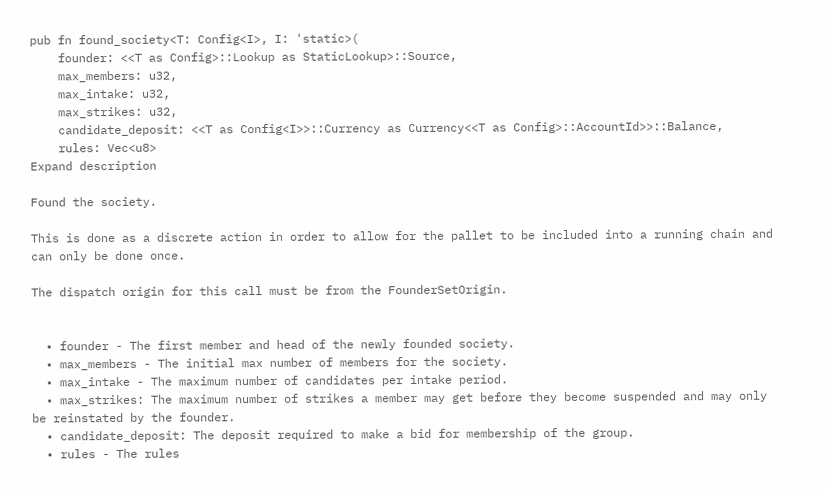pub fn found_society<T: Config<I>, I: 'static>(
    founder: <<T as Config>::Lookup as StaticLookup>::Source,
    max_members: u32,
    max_intake: u32,
    max_strikes: u32,
    candidate_deposit: <<T as Config<I>>::Currency as Currency<<T as Config>::AccountId>>::Balance,
    rules: Vec<u8>
Expand description

Found the society.

This is done as a discrete action in order to allow for the pallet to be included into a running chain and can only be done once.

The dispatch origin for this call must be from the FounderSetOrigin.


  • founder - The first member and head of the newly founded society.
  • max_members - The initial max number of members for the society.
  • max_intake - The maximum number of candidates per intake period.
  • max_strikes: The maximum number of strikes a member may get before they become suspended and may only be reinstated by the founder.
  • candidate_deposit: The deposit required to make a bid for membership of the group.
  • rules - The rules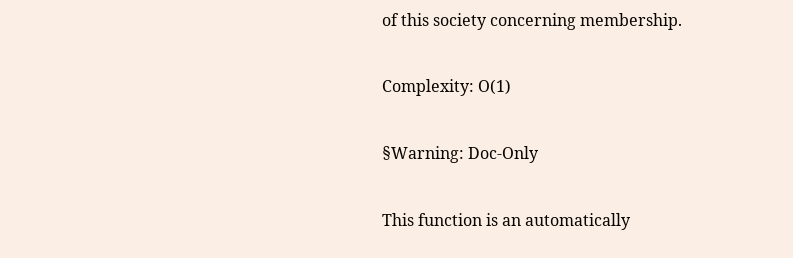of this society concerning membership.

Complexity: O(1)

§Warning: Doc-Only

This function is an automatically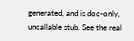generated, and is doc-only, uncallable stub. See the real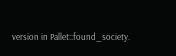version in Pallet::found_society.